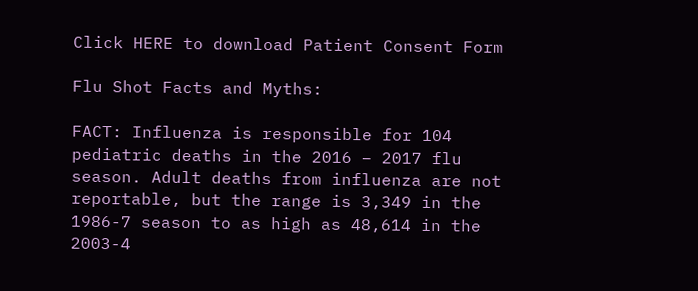Click HERE to download Patient Consent Form

Flu Shot Facts and Myths:

FACT: Influenza is responsible for 104 pediatric deaths in the 2016 – 2017 flu season. Adult deaths from influenza are not reportable, but the range is 3,349 in the 1986-7 season to as high as 48,614 in the 2003-4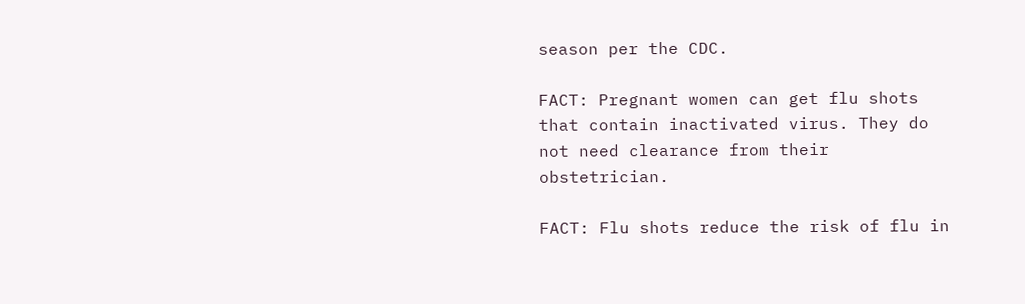season per the CDC.

FACT: Pregnant women can get flu shots that contain inactivated virus. They do not need clearance from their obstetrician.

FACT: Flu shots reduce the risk of flu in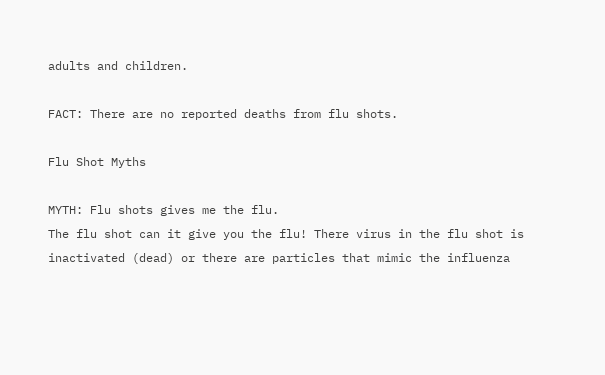adults and children.

FACT: There are no reported deaths from flu shots.

Flu Shot Myths

MYTH: Flu shots gives me the flu.
The flu shot can it give you the flu! There virus in the flu shot is inactivated (dead) or there are particles that mimic the influenza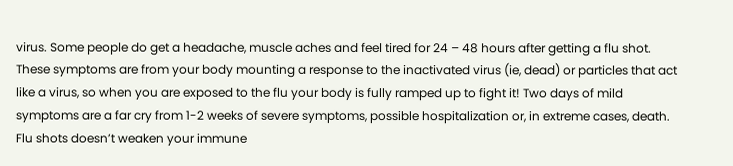virus. Some people do get a headache, muscle aches and feel tired for 24 – 48 hours after getting a flu shot. These symptoms are from your body mounting a response to the inactivated virus (ie, dead) or particles that act like a virus, so when you are exposed to the flu your body is fully ramped up to fight it! Two days of mild symptoms are a far cry from 1-2 weeks of severe symptoms, possible hospitalization or, in extreme cases, death. Flu shots doesn’t weaken your immune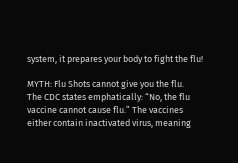system, it prepares your body to fight the flu!

MYTH: Flu Shots cannot give you the flu.
The CDC states emphatically: “No, the flu vaccine cannot cause flu.” The vaccines either contain inactivated virus, meaning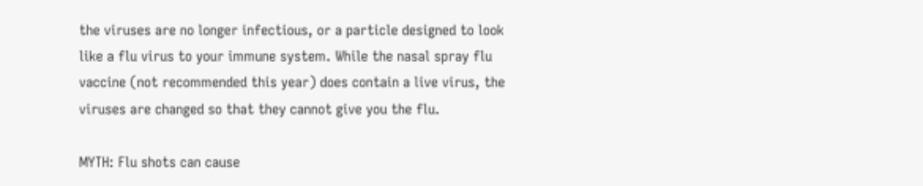the viruses are no longer infectious, or a particle designed to look like a flu virus to your immune system. While the nasal spray flu vaccine (not recommended this year) does contain a live virus, the viruses are changed so that they cannot give you the flu.

MYTH: Flu shots can cause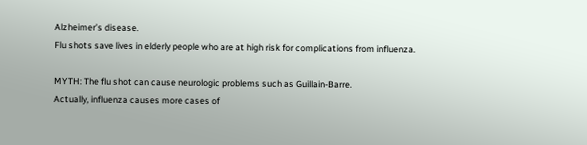Alzheimer’s disease.
Flu shots save lives in elderly people who are at high risk for complications from influenza.

MYTH: The flu shot can cause neurologic problems such as Guillain-Barre.
Actually, influenza causes more cases of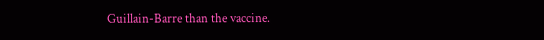Guillain-Barre than the vaccine.